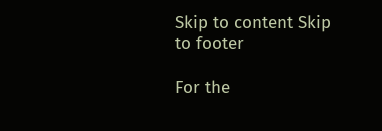Skip to content Skip to footer

For the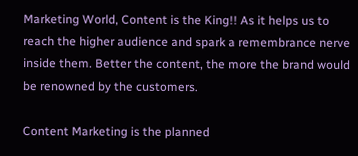Marketing World, Content is the King!! As it helps us to reach the higher audience and spark a remembrance nerve inside them. Better the content, the more the brand would be renowned by the customers.

Content Marketing is the planned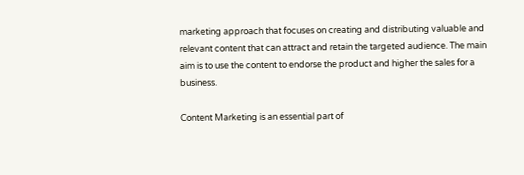marketing approach that focuses on creating and distributing valuable and relevant content that can attract and retain the targeted audience. The main aim is to use the content to endorse the product and higher the sales for a business.

Content Marketing is an essential part of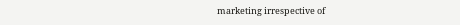marketing irrespective of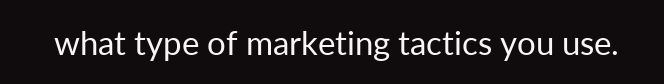what type of marketing tactics you use.